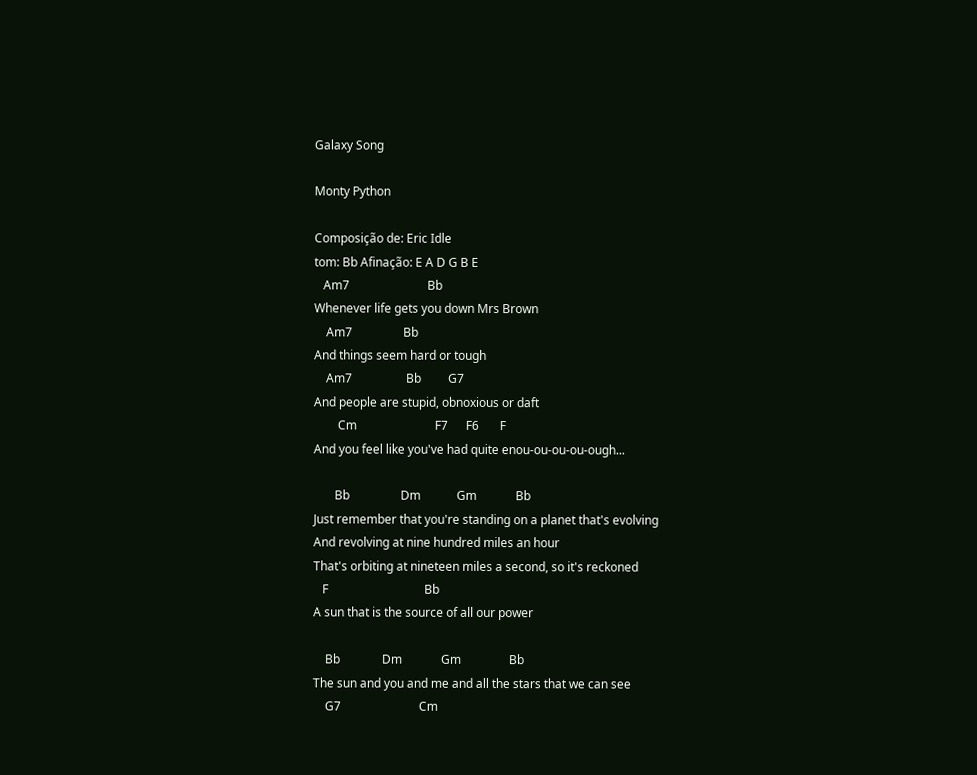Galaxy Song

Monty Python

Composição de: Eric Idle
tom: Bb Afinação: E A D G B E
   Am7                          Bb
Whenever life gets you down Mrs Brown
    Am7                 Bb
And things seem hard or tough
    Am7                  Bb         G7
And people are stupid, obnoxious or daft
        Cm                          F7      F6       F
And you feel like you've had quite enou-ou-ou-ou-ough...

       Bb                 Dm            Gm             Bb
Just remember that you're standing on a planet that's evolving
And revolving at nine hundred miles an hour
That's orbiting at nineteen miles a second, so it's reckoned
   F                                Bb
A sun that is the source of all our power

    Bb              Dm             Gm                Bb
The sun and you and me and all the stars that we can see
    G7                          Cm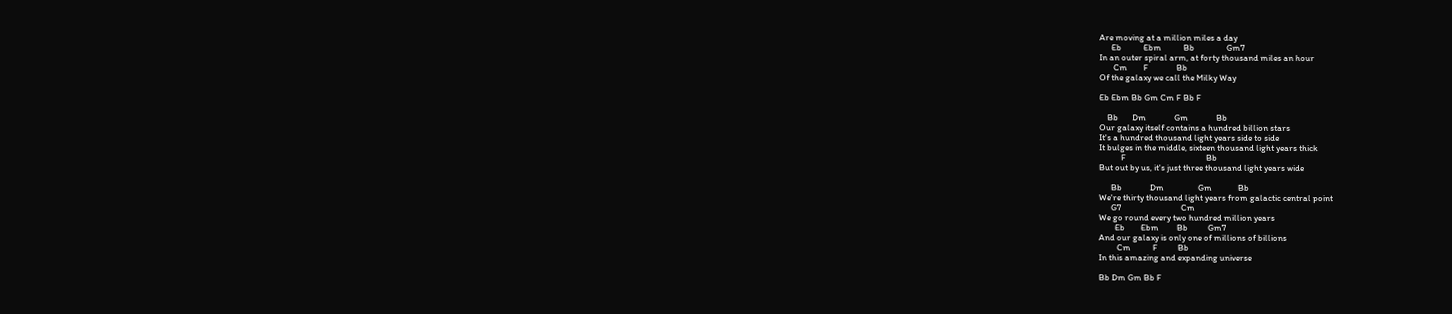Are moving at a million miles a day
      Eb           Ebm           Bb                Gm7
In an outer spiral arm, at forty thousand miles an hour
       Cm        F              Bb
Of the galaxy we call the Milky Way

Eb Ebm Bb Gm Cm F Bb F

    Bb       Dm              Gm              Bb
Our galaxy itself contains a hundred billion stars
It's a hundred thousand light years side to side
It bulges in the middle, sixteen thousand light years thick
           F                                        Bb
But out by us, it's just three thousand light years wide

      Bb              Dm                 Gm             Bb
We're thirty thousand light years from galactic central point
      G7                              Cm
We go round every two hundred million years
        Eb        Ebm         Bb          Gm7
And our galaxy is only one of millions of billions
         Cm           F          Bb
In this amazing and expanding universe

Bb Dm Gm Bb F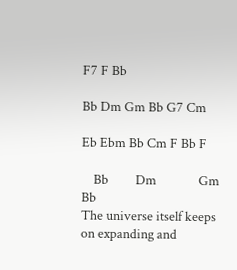F7 F Bb

Bb Dm Gm Bb G7 Cm

Eb Ebm Bb Cm F Bb F

    Bb         Dm              Gm            Bb
The universe itself keeps on expanding and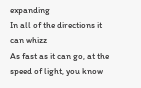expanding
In all of the directions it can whizz
As fast as it can go, at the speed of light, you know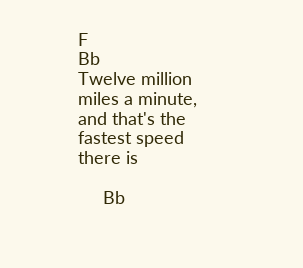F                                     Bb
Twelve million miles a minute, and that's the fastest speed there is

     Bb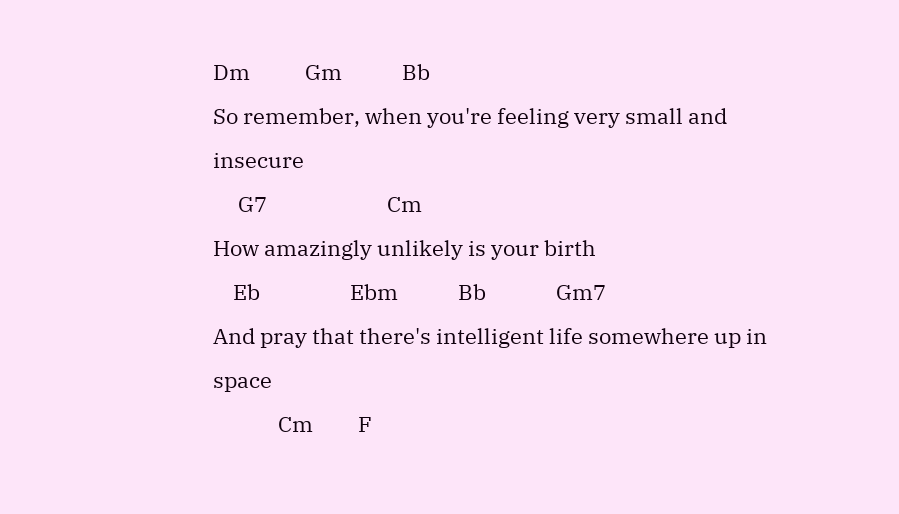Dm           Gm            Bb
So remember, when you're feeling very small and insecure
     G7                        Cm
How amazingly unlikely is your birth
    Eb                  Ebm            Bb              Gm7
And pray that there's intelligent life somewhere up in space
             Cm         F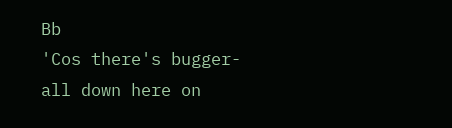Bb
'Cos there's bugger-all down here on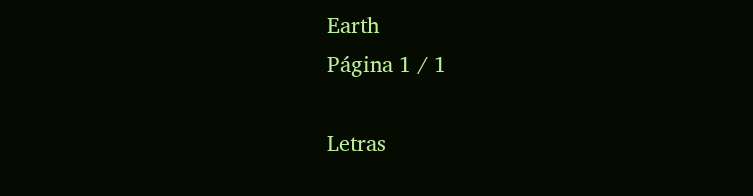Earth
Página 1 / 1

Letras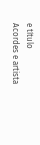e título
Acordes e artista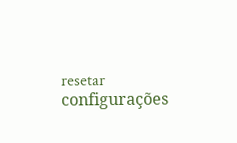resetar configurações